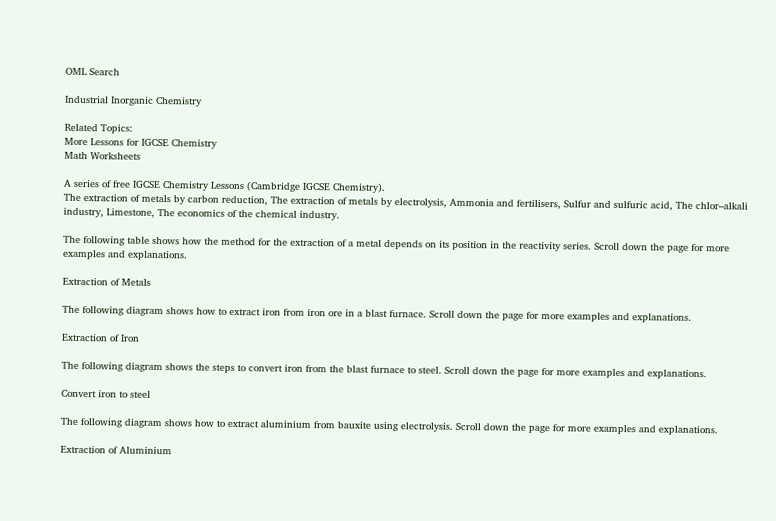OML Search

Industrial Inorganic Chemistry

Related Topics:
More Lessons for IGCSE Chemistry
Math Worksheets

A series of free IGCSE Chemistry Lessons (Cambridge IGCSE Chemistry).
The extraction of metals by carbon reduction, The extraction of metals by electrolysis, Ammonia and fertilisers, Sulfur and sulfuric acid, The chlor–alkali industry, Limestone, The economics of the chemical industry.

The following table shows how the method for the extraction of a metal depends on its position in the reactivity series. Scroll down the page for more examples and explanations.

Extraction of Metals

The following diagram shows how to extract iron from iron ore in a blast furnace. Scroll down the page for more examples and explanations.

Extraction of Iron

The following diagram shows the steps to convert iron from the blast furnace to steel. Scroll down the page for more examples and explanations.

Convert iron to steel

The following diagram shows how to extract aluminium from bauxite using electrolysis. Scroll down the page for more examples and explanations.

Extraction of Aluminium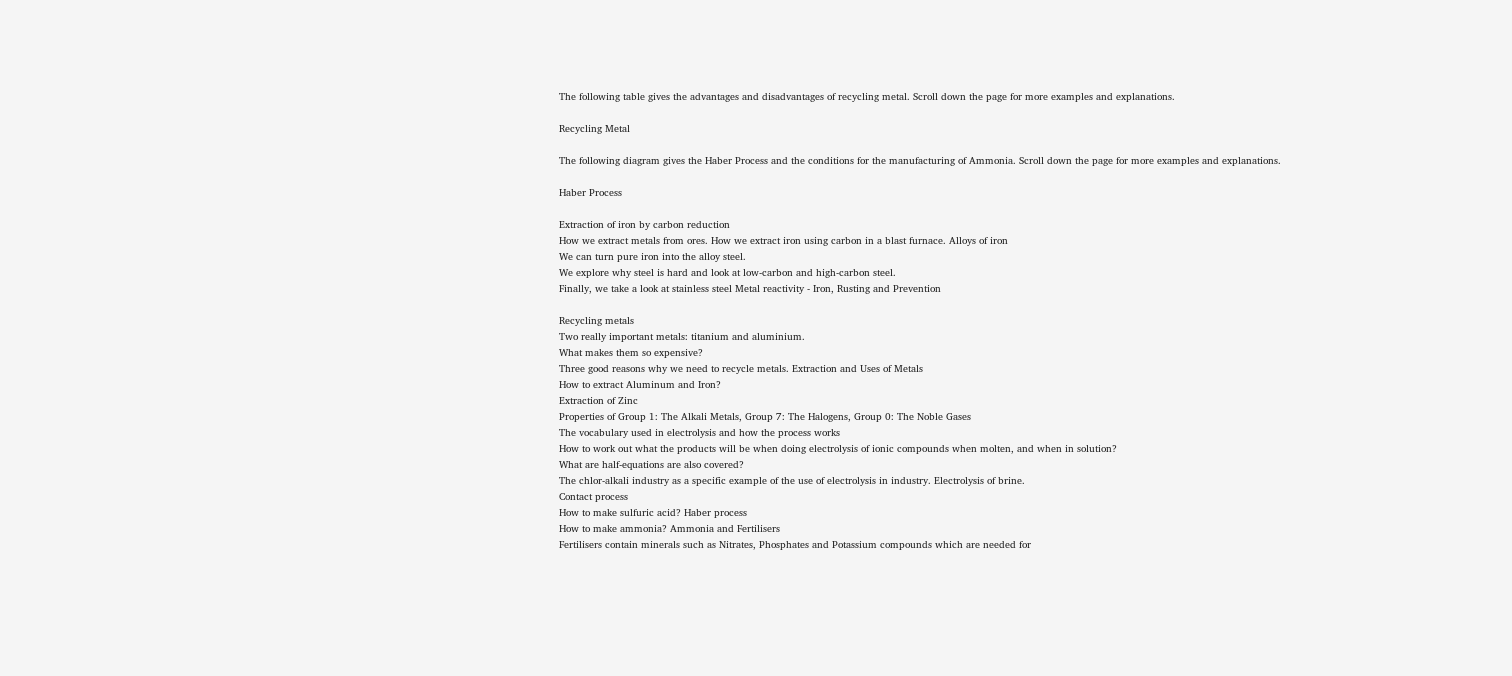The following table gives the advantages and disadvantages of recycling metal. Scroll down the page for more examples and explanations.

Recycling Metal

The following diagram gives the Haber Process and the conditions for the manufacturing of Ammonia. Scroll down the page for more examples and explanations.

Haber Process

Extraction of iron by carbon reduction
How we extract metals from ores. How we extract iron using carbon in a blast furnace. Alloys of iron
We can turn pure iron into the alloy steel.
We explore why steel is hard and look at low-carbon and high-carbon steel.
Finally, we take a look at stainless steel Metal reactivity - Iron, Rusting and Prevention

Recycling metals
Two really important metals: titanium and aluminium.
What makes them so expensive?
Three good reasons why we need to recycle metals. Extraction and Uses of Metals
How to extract Aluminum and Iron?
Extraction of Zinc
Properties of Group 1: The Alkali Metals, Group 7: The Halogens, Group 0: The Noble Gases
The vocabulary used in electrolysis and how the process works
How to work out what the products will be when doing electrolysis of ionic compounds when molten, and when in solution?
What are half-equations are also covered?
The chlor-alkali industry as a specific example of the use of electrolysis in industry. Electrolysis of brine.
Contact process
How to make sulfuric acid? Haber process
How to make ammonia? Ammonia and Fertilisers
Fertilisers contain minerals such as Nitrates, Phosphates and Potassium compounds which are needed for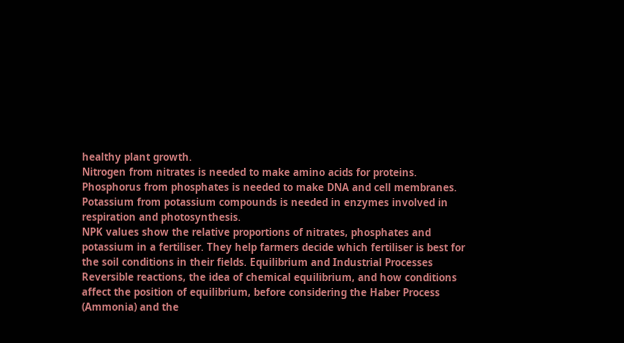healthy plant growth.
Nitrogen from nitrates is needed to make amino acids for proteins.
Phosphorus from phosphates is needed to make DNA and cell membranes.
Potassium from potassium compounds is needed in enzymes involved in respiration and photosynthesis.
NPK values show the relative proportions of nitrates, phosphates and potassium in a fertiliser. They help farmers decide which fertiliser is best for the soil conditions in their fields. Equilibrium and Industrial Processes
Reversible reactions, the idea of chemical equilibrium, and how conditions affect the position of equilibrium, before considering the Haber Process (Ammonia) and the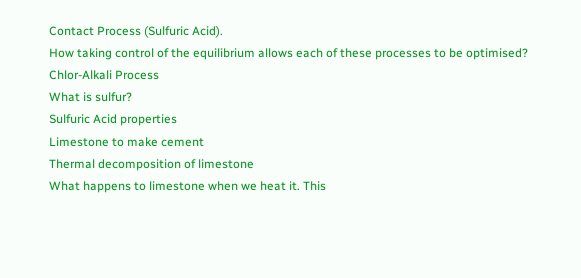Contact Process (Sulfuric Acid).
How taking control of the equilibrium allows each of these processes to be optimised?
Chlor-Alkali Process
What is sulfur?
Sulfuric Acid properties
Limestone to make cement
Thermal decomposition of limestone
What happens to limestone when we heat it. This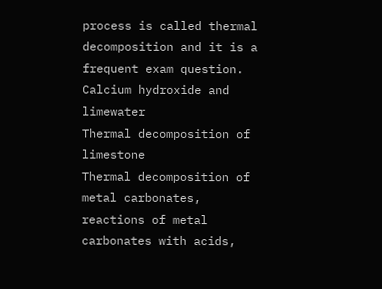process is called thermal decomposition and it is a frequent exam question. Calcium hydroxide and limewater
Thermal decomposition of limestone
Thermal decomposition of metal carbonates, reactions of metal carbonates with acids,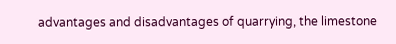advantages and disadvantages of quarrying, the limestone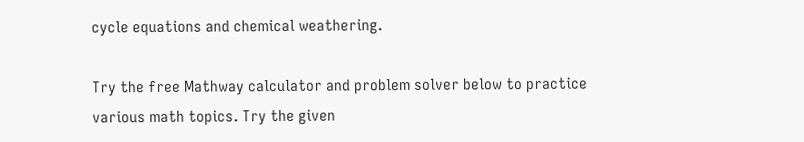cycle equations and chemical weathering.

Try the free Mathway calculator and problem solver below to practice various math topics. Try the given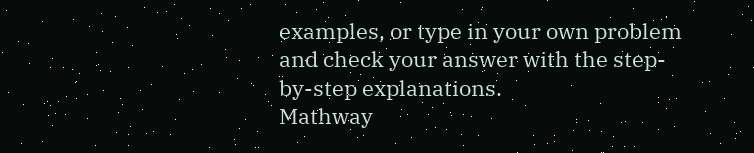examples, or type in your own problem and check your answer with the step-by-step explanations.
Mathway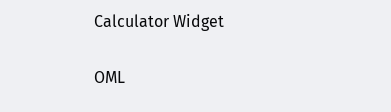Calculator Widget

OML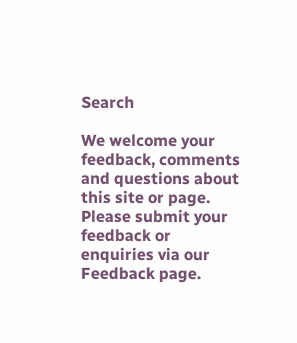Search

We welcome your feedback, comments and questions about this site or page. Please submit your feedback or enquiries via our Feedback page.